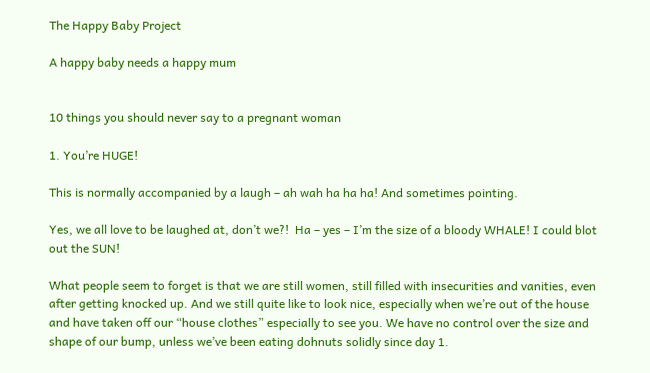The Happy Baby Project

A happy baby needs a happy mum


10 things you should never say to a pregnant woman

1. You’re HUGE!

This is normally accompanied by a laugh – ah wah ha ha ha! And sometimes pointing.

Yes, we all love to be laughed at, don’t we?!  Ha – yes – I’m the size of a bloody WHALE! I could blot out the SUN!

What people seem to forget is that we are still women, still filled with insecurities and vanities, even after getting knocked up. And we still quite like to look nice, especially when we’re out of the house and have taken off our “house clothes” especially to see you. We have no control over the size and shape of our bump, unless we’ve been eating dohnuts solidly since day 1.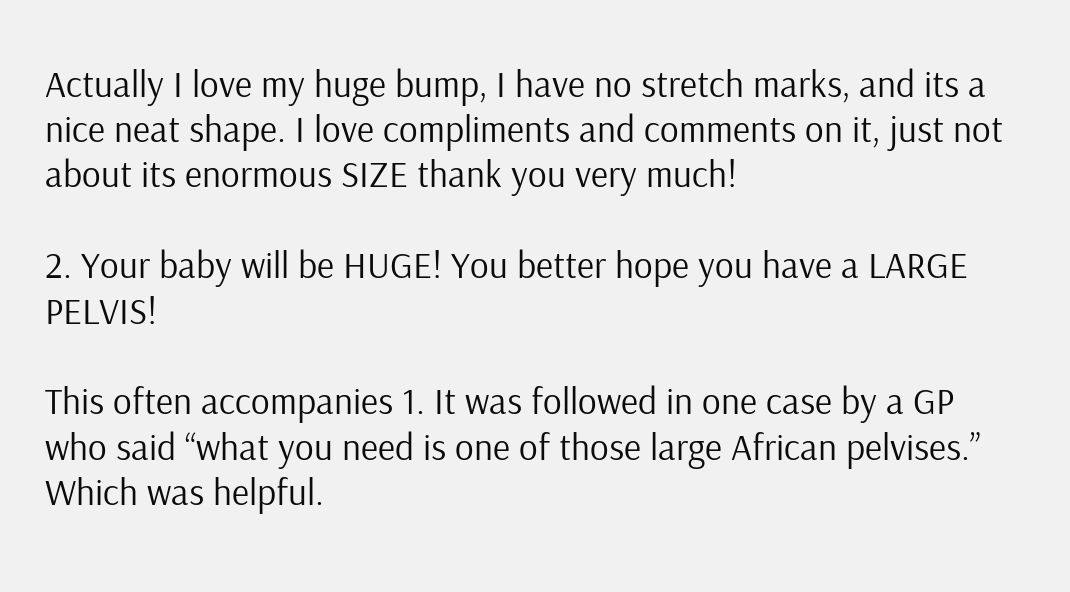Actually I love my huge bump, I have no stretch marks, and its a nice neat shape. I love compliments and comments on it, just not about its enormous SIZE thank you very much!

2. Your baby will be HUGE! You better hope you have a LARGE PELVIS!

This often accompanies 1. It was followed in one case by a GP who said “what you need is one of those large African pelvises.” Which was helpful.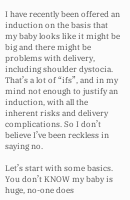I have recently been offered an induction on the basis that my baby looks like it might be big and there might be problems with delivery, including shoulder dystocia. That’s a lot of “ifs”, and in my mind not enough to justify an induction, with all the inherent risks and delivery complications. So I don’t believe I’ve been reckless in saying no.

Let’s start with some basics. You don’t KNOW my baby is huge, no-one does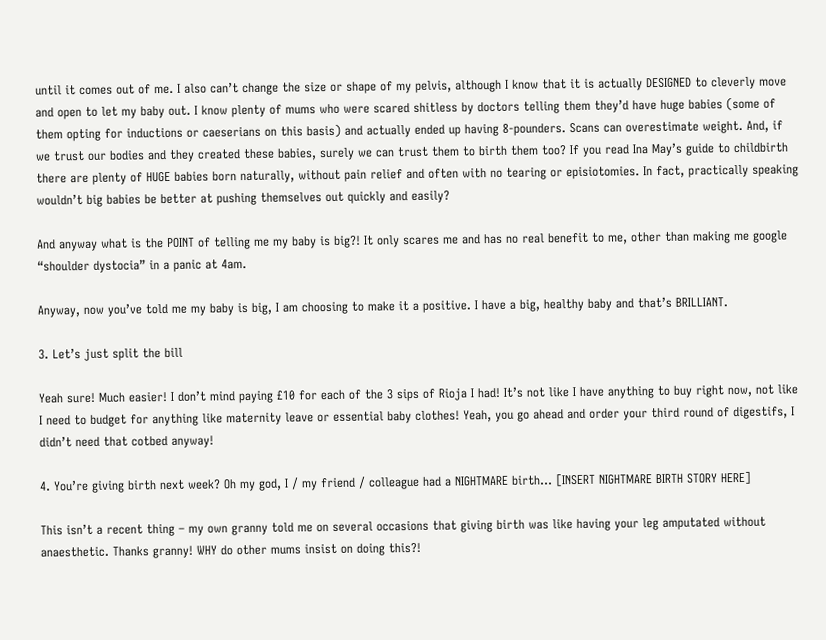until it comes out of me. I also can’t change the size or shape of my pelvis, although I know that it is actually DESIGNED to cleverly move and open to let my baby out. I know plenty of mums who were scared shitless by doctors telling them they’d have huge babies (some of them opting for inductions or caeserians on this basis) and actually ended up having 8-pounders. Scans can overestimate weight. And, if we trust our bodies and they created these babies, surely we can trust them to birth them too? If you read Ina May’s guide to childbirth there are plenty of HUGE babies born naturally, without pain relief and often with no tearing or episiotomies. In fact, practically speaking wouldn’t big babies be better at pushing themselves out quickly and easily?

And anyway what is the POINT of telling me my baby is big?! It only scares me and has no real benefit to me, other than making me google “shoulder dystocia” in a panic at 4am.

Anyway, now you’ve told me my baby is big, I am choosing to make it a positive. I have a big, healthy baby and that’s BRILLIANT.

3. Let’s just split the bill

Yeah sure! Much easier! I don’t mind paying £10 for each of the 3 sips of Rioja I had! It’s not like I have anything to buy right now, not like I need to budget for anything like maternity leave or essential baby clothes! Yeah, you go ahead and order your third round of digestifs, I didn’t need that cotbed anyway!

4. You’re giving birth next week? Oh my god, I / my friend / colleague had a NIGHTMARE birth… [INSERT NIGHTMARE BIRTH STORY HERE]

This isn’t a recent thing – my own granny told me on several occasions that giving birth was like having your leg amputated without anaesthetic. Thanks granny! WHY do other mums insist on doing this?!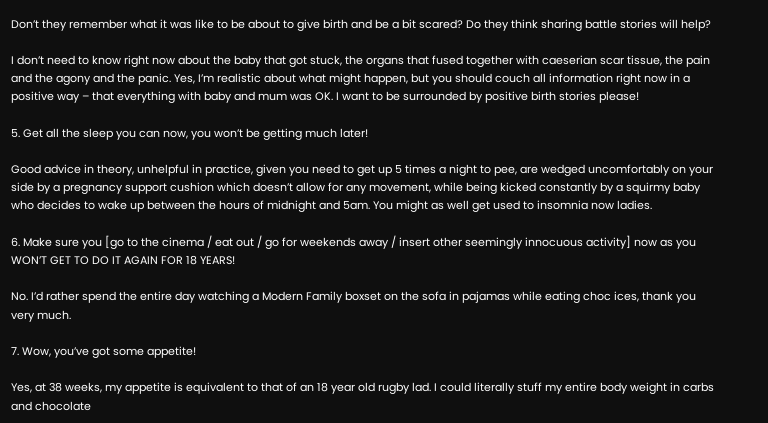Don’t they remember what it was like to be about to give birth and be a bit scared? Do they think sharing battle stories will help?

I don’t need to know right now about the baby that got stuck, the organs that fused together with caeserian scar tissue, the pain and the agony and the panic. Yes, I’m realistic about what might happen, but you should couch all information right now in a positive way – that everything with baby and mum was OK. I want to be surrounded by positive birth stories please!

5. Get all the sleep you can now, you won’t be getting much later!

Good advice in theory, unhelpful in practice, given you need to get up 5 times a night to pee, are wedged uncomfortably on your side by a pregnancy support cushion which doesn’t allow for any movement, while being kicked constantly by a squirmy baby who decides to wake up between the hours of midnight and 5am. You might as well get used to insomnia now ladies.

6. Make sure you [go to the cinema / eat out / go for weekends away / insert other seemingly innocuous activity] now as you WON’T GET TO DO IT AGAIN FOR 18 YEARS!

No. I’d rather spend the entire day watching a Modern Family boxset on the sofa in pajamas while eating choc ices, thank you very much.

7. Wow, you’ve got some appetite!

Yes, at 38 weeks, my appetite is equivalent to that of an 18 year old rugby lad. I could literally stuff my entire body weight in carbs and chocolate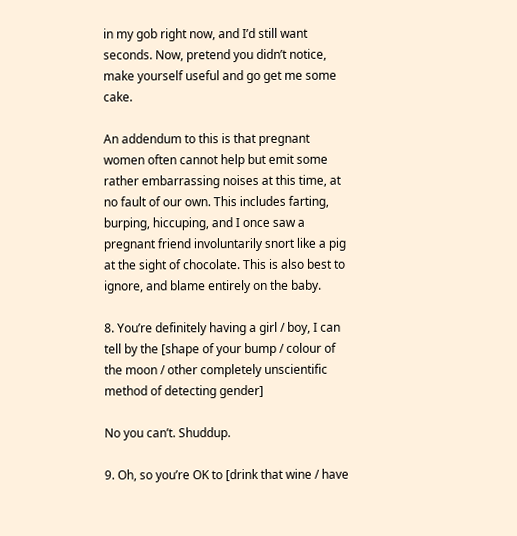in my gob right now, and I’d still want seconds. Now, pretend you didn’t notice, make yourself useful and go get me some cake.

An addendum to this is that pregnant women often cannot help but emit some rather embarrassing noises at this time, at no fault of our own. This includes farting, burping, hiccuping, and I once saw a pregnant friend involuntarily snort like a pig at the sight of chocolate. This is also best to ignore, and blame entirely on the baby.

8. You’re definitely having a girl / boy, I can tell by the [shape of your bump / colour of the moon / other completely unscientific method of detecting gender]

No you can’t. Shuddup.

9. Oh, so you’re OK to [drink that wine / have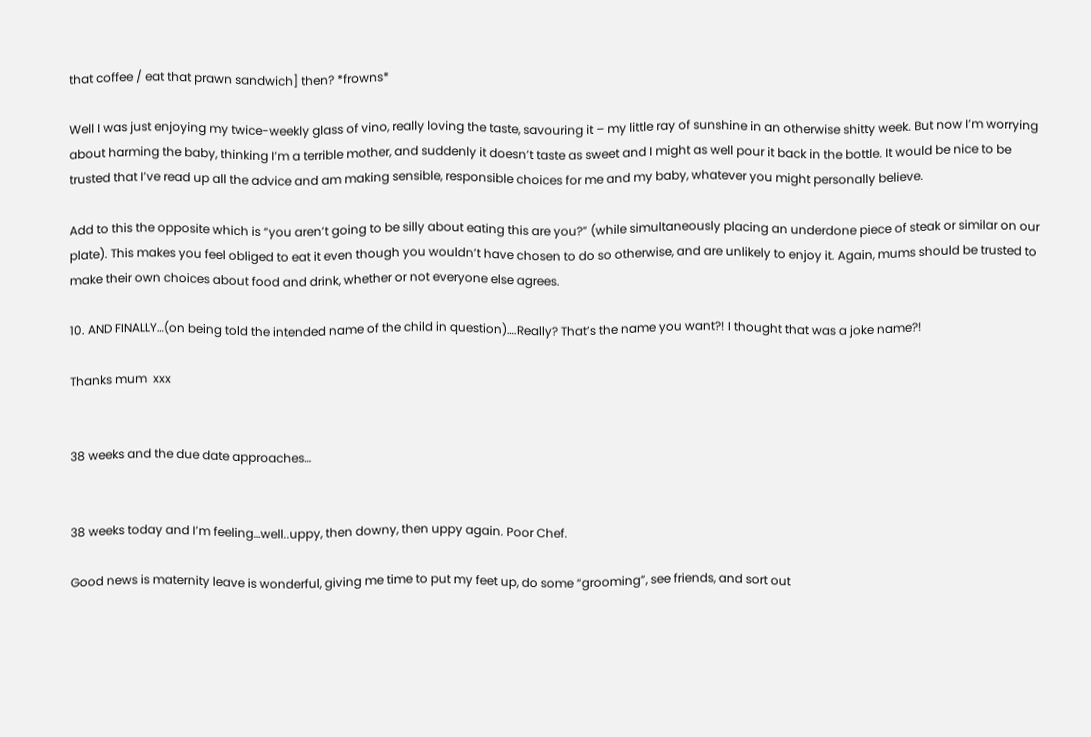that coffee / eat that prawn sandwich] then? *frowns*

Well I was just enjoying my twice-weekly glass of vino, really loving the taste, savouring it – my little ray of sunshine in an otherwise shitty week. But now I’m worrying about harming the baby, thinking I’m a terrible mother, and suddenly it doesn’t taste as sweet and I might as well pour it back in the bottle. It would be nice to be trusted that I’ve read up all the advice and am making sensible, responsible choices for me and my baby, whatever you might personally believe.

Add to this the opposite which is “you aren’t going to be silly about eating this are you?” (while simultaneously placing an underdone piece of steak or similar on our plate). This makes you feel obliged to eat it even though you wouldn’t have chosen to do so otherwise, and are unlikely to enjoy it. Again, mums should be trusted to make their own choices about food and drink, whether or not everyone else agrees.

10. AND FINALLY…(on being told the intended name of the child in question)….Really? That’s the name you want?! I thought that was a joke name?!

Thanks mum  xxx


38 weeks and the due date approaches…


38 weeks today and I’m feeling…well..uppy, then downy, then uppy again. Poor Chef.

Good news is maternity leave is wonderful, giving me time to put my feet up, do some “grooming”, see friends, and sort out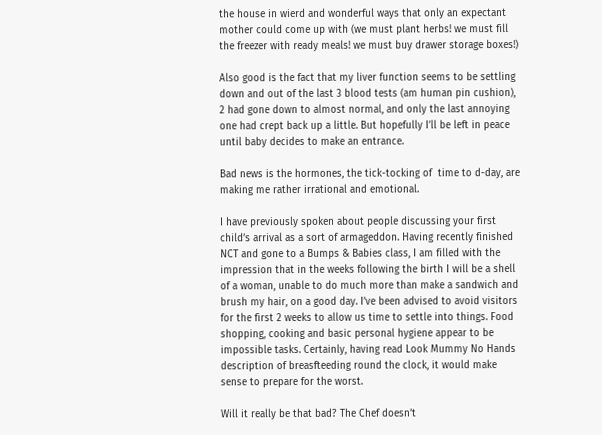the house in wierd and wonderful ways that only an expectant mother could come up with (we must plant herbs! we must fill the freezer with ready meals! we must buy drawer storage boxes!)

Also good is the fact that my liver function seems to be settling down and out of the last 3 blood tests (am human pin cushion), 2 had gone down to almost normal, and only the last annoying one had crept back up a little. But hopefully I’ll be left in peace until baby decides to make an entrance.

Bad news is the hormones, the tick-tocking of  time to d-day, are making me rather irrational and emotional.

I have previously spoken about people discussing your first child’s arrival as a sort of armageddon. Having recently finished NCT and gone to a Bumps & Babies class, I am filled with the impression that in the weeks following the birth I will be a shell of a woman, unable to do much more than make a sandwich and brush my hair, on a good day. I’ve been advised to avoid visitors for the first 2 weeks to allow us time to settle into things. Food shopping, cooking and basic personal hygiene appear to be impossible tasks. Certainly, having read Look Mummy No Hands description of breasfteeding round the clock, it would make sense to prepare for the worst.

Will it really be that bad? The Chef doesn’t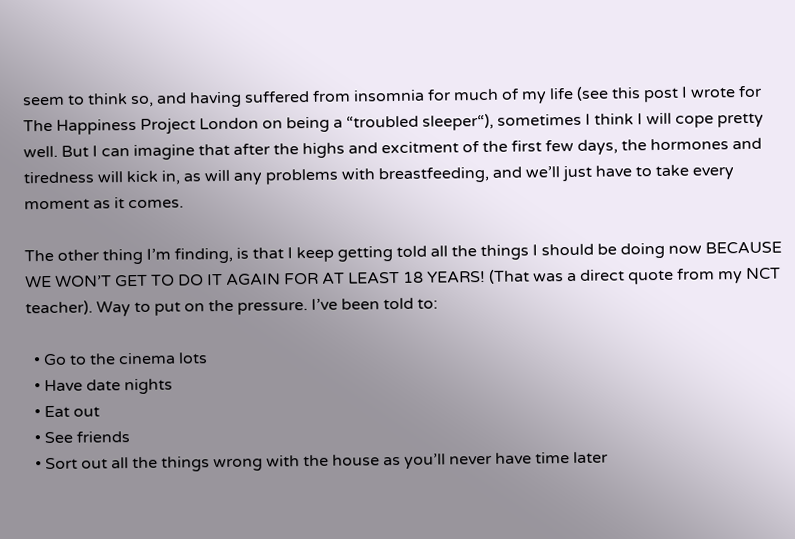seem to think so, and having suffered from insomnia for much of my life (see this post I wrote for The Happiness Project London on being a “troubled sleeper“), sometimes I think I will cope pretty well. But I can imagine that after the highs and excitment of the first few days, the hormones and tiredness will kick in, as will any problems with breastfeeding, and we’ll just have to take every moment as it comes.

The other thing I’m finding, is that I keep getting told all the things I should be doing now BECAUSE WE WON’T GET TO DO IT AGAIN FOR AT LEAST 18 YEARS! (That was a direct quote from my NCT teacher). Way to put on the pressure. I’ve been told to:

  • Go to the cinema lots
  • Have date nights
  • Eat out
  • See friends
  • Sort out all the things wrong with the house as you’ll never have time later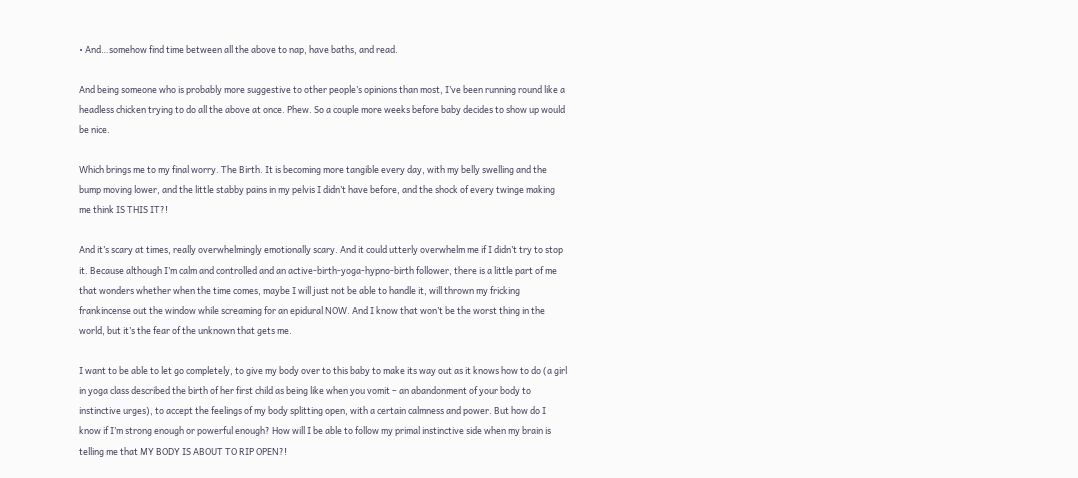• And…somehow find time between all the above to nap, have baths, and read.

And being someone who is probably more suggestive to other people’s opinions than most, I’ve been running round like a headless chicken trying to do all the above at once. Phew. So a couple more weeks before baby decides to show up would be nice.

Which brings me to my final worry. The Birth. It is becoming more tangible every day, with my belly swelling and the bump moving lower, and the little stabby pains in my pelvis I didn’t have before, and the shock of every twinge making me think IS THIS IT?!

And it’s scary at times, really overwhelmingly emotionally scary. And it could utterly overwhelm me if I didn’t try to stop it. Because although I’m calm and controlled and an active-birth-yoga-hypno-birth follower, there is a little part of me that wonders whether when the time comes, maybe I will just not be able to handle it, will thrown my fricking frankincense out the window while screaming for an epidural NOW. And I know that won’t be the worst thing in the world, but it’s the fear of the unknown that gets me.

I want to be able to let go completely, to give my body over to this baby to make its way out as it knows how to do (a girl in yoga class described the birth of her first child as being like when you vomit – an abandonment of your body to instinctive urges), to accept the feelings of my body splitting open, with a certain calmness and power. But how do I know if I’m strong enough or powerful enough? How will I be able to follow my primal instinctive side when my brain is telling me that MY BODY IS ABOUT TO RIP OPEN?!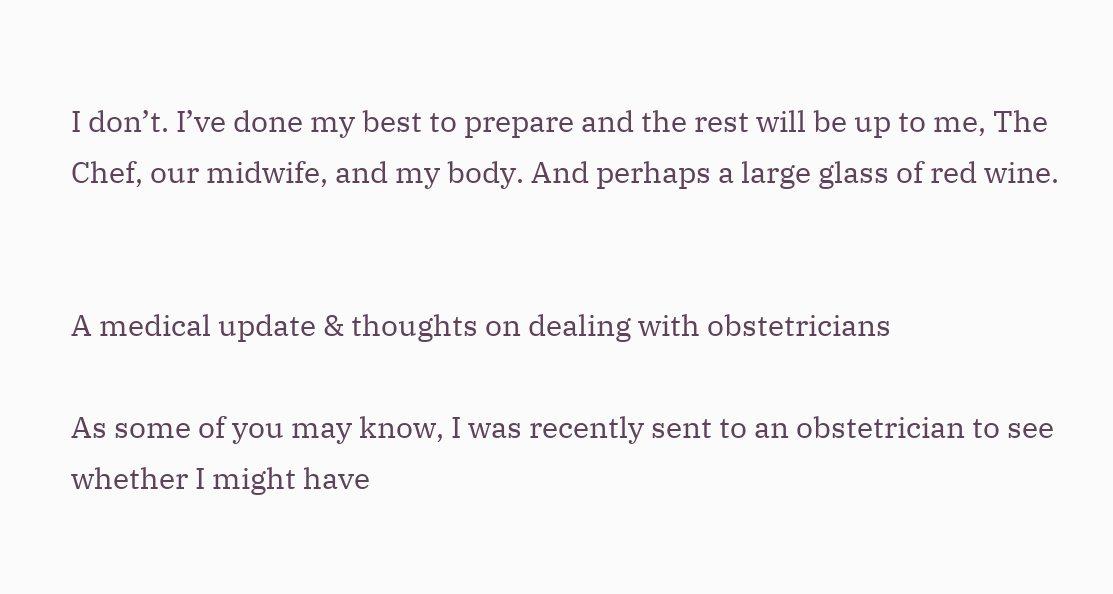I don’t. I’ve done my best to prepare and the rest will be up to me, The Chef, our midwife, and my body. And perhaps a large glass of red wine.


A medical update & thoughts on dealing with obstetricians

As some of you may know, I was recently sent to an obstetrician to see whether I might have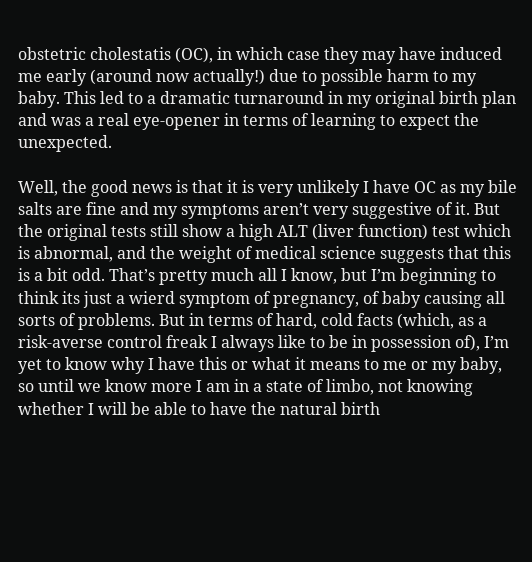obstetric cholestatis (OC), in which case they may have induced me early (around now actually!) due to possible harm to my baby. This led to a dramatic turnaround in my original birth plan and was a real eye-opener in terms of learning to expect the unexpected.

Well, the good news is that it is very unlikely I have OC as my bile salts are fine and my symptoms aren’t very suggestive of it. But the original tests still show a high ALT (liver function) test which is abnormal, and the weight of medical science suggests that this is a bit odd. That’s pretty much all I know, but I’m beginning to think its just a wierd symptom of pregnancy, of baby causing all sorts of problems. But in terms of hard, cold facts (which, as a risk-averse control freak I always like to be in possession of), I’m yet to know why I have this or what it means to me or my baby, so until we know more I am in a state of limbo, not knowing whether I will be able to have the natural birth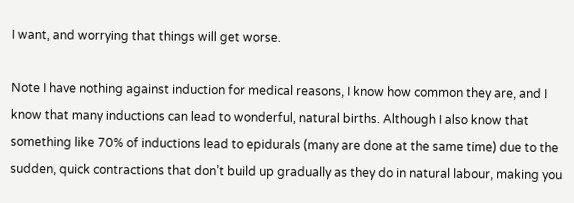I want, and worrying that things will get worse.

Note I have nothing against induction for medical reasons, I know how common they are, and I know that many inductions can lead to wonderful, natural births. Although I also know that something like 70% of inductions lead to epidurals (many are done at the same time) due to the sudden, quick contractions that don’t build up gradually as they do in natural labour, making you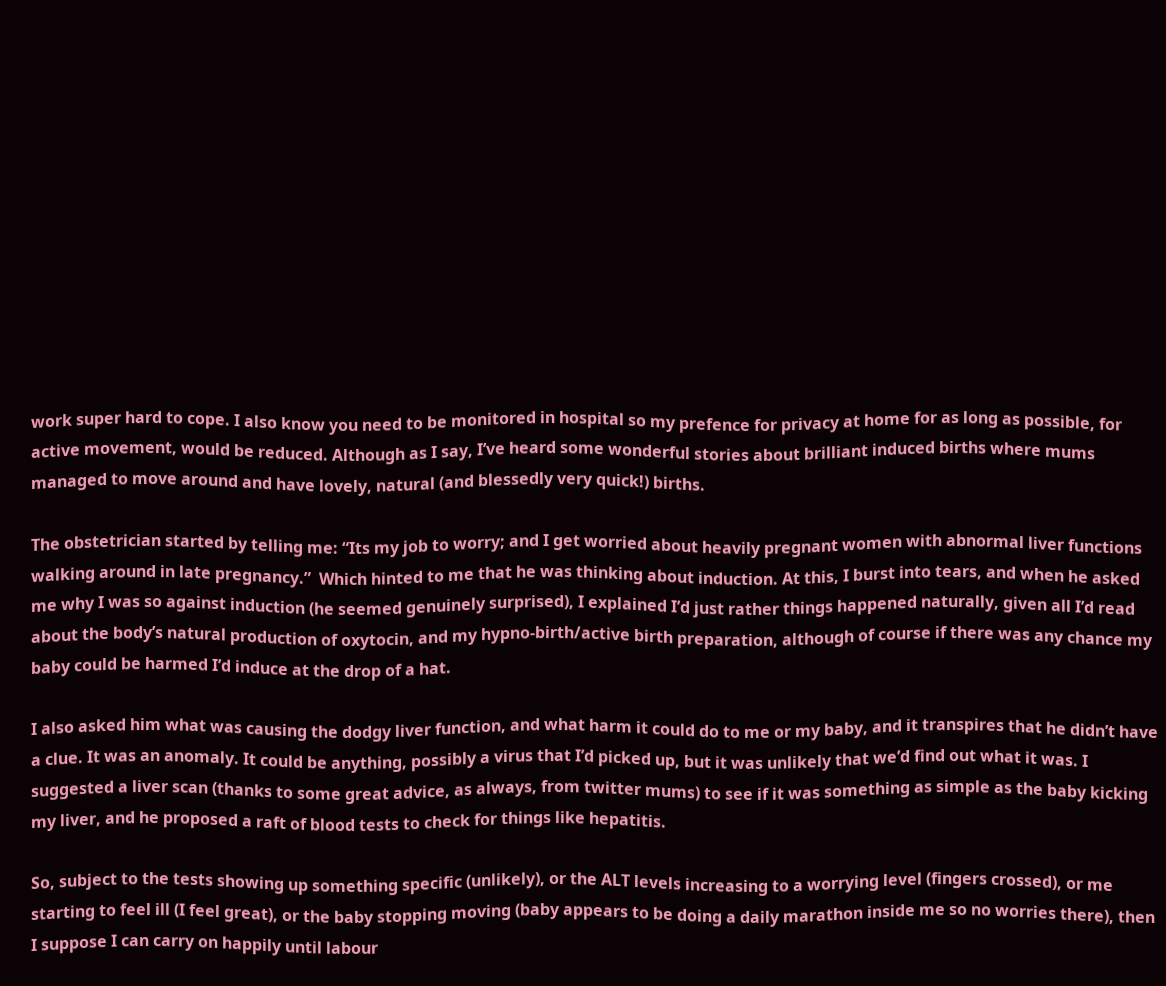work super hard to cope. I also know you need to be monitored in hospital so my prefence for privacy at home for as long as possible, for active movement, would be reduced. Although as I say, I’ve heard some wonderful stories about brilliant induced births where mums managed to move around and have lovely, natural (and blessedly very quick!) births.

The obstetrician started by telling me: “Its my job to worry; and I get worried about heavily pregnant women with abnormal liver functions walking around in late pregnancy.”  Which hinted to me that he was thinking about induction. At this, I burst into tears, and when he asked me why I was so against induction (he seemed genuinely surprised), I explained I’d just rather things happened naturally, given all I’d read about the body’s natural production of oxytocin, and my hypno-birth/active birth preparation, although of course if there was any chance my baby could be harmed I’d induce at the drop of a hat.

I also asked him what was causing the dodgy liver function, and what harm it could do to me or my baby, and it transpires that he didn’t have a clue. It was an anomaly. It could be anything, possibly a virus that I’d picked up, but it was unlikely that we’d find out what it was. I suggested a liver scan (thanks to some great advice, as always, from twitter mums) to see if it was something as simple as the baby kicking my liver, and he proposed a raft of blood tests to check for things like hepatitis.

So, subject to the tests showing up something specific (unlikely), or the ALT levels increasing to a worrying level (fingers crossed), or me starting to feel ill (I feel great), or the baby stopping moving (baby appears to be doing a daily marathon inside me so no worries there), then I suppose I can carry on happily until labour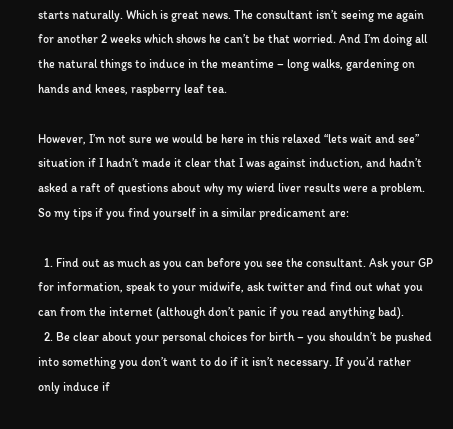starts naturally. Which is great news. The consultant isn’t seeing me again for another 2 weeks which shows he can’t be that worried. And I’m doing all the natural things to induce in the meantime – long walks, gardening on hands and knees, raspberry leaf tea.

However, I’m not sure we would be here in this relaxed “lets wait and see” situation if I hadn’t made it clear that I was against induction, and hadn’t asked a raft of questions about why my wierd liver results were a problem. So my tips if you find yourself in a similar predicament are:

  1. Find out as much as you can before you see the consultant. Ask your GP for information, speak to your midwife, ask twitter and find out what you can from the internet (although don’t panic if you read anything bad).
  2. Be clear about your personal choices for birth – you shouldn’t be pushed into something you don’t want to do if it isn’t necessary. If you’d rather only induce if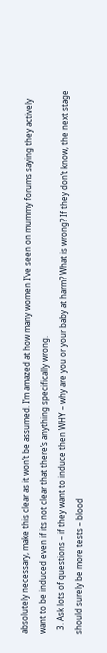absolutely necessary, make this clear as it won’t be assumed. I’m amazed at how many women I’ve seen on mummy forums saying they actively want to be induced even if its not clear that there’s anything specifically wrong.
  3. Ask lots of questions – if they want to induce then WHY – why are you or your baby at harm? What is wrong? If they don’t know, the next stage should surely be more tests – blood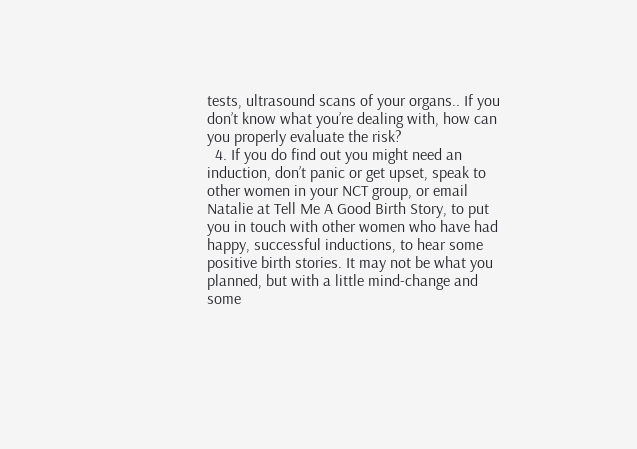tests, ultrasound scans of your organs.. If you don’t know what you’re dealing with, how can you properly evaluate the risk?
  4. If you do find out you might need an induction, don’t panic or get upset, speak to other women in your NCT group, or email Natalie at Tell Me A Good Birth Story, to put you in touch with other women who have had happy, successful inductions, to hear some positive birth stories. It may not be what you planned, but with a little mind-change and some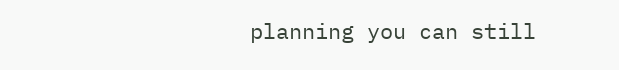planning you can still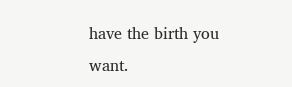have the birth you want.